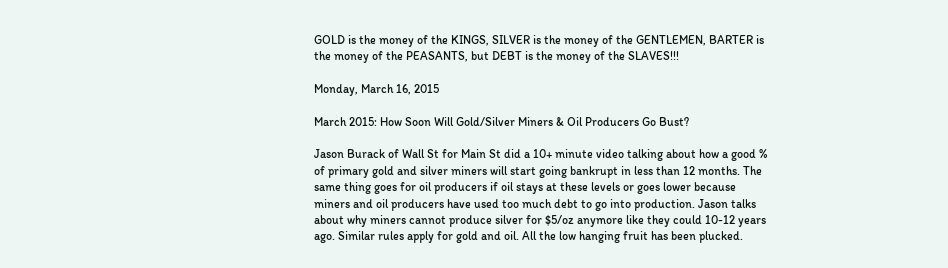GOLD is the money of the KINGS, SILVER is the money of the GENTLEMEN, BARTER is the money of the PEASANTS, but DEBT is the money of the SLAVES!!!

Monday, March 16, 2015

March 2015: How Soon Will Gold/Silver Miners & Oil Producers Go Bust?

Jason Burack of Wall St for Main St did a 10+ minute video talking about how a good % of primary gold and silver miners will start going bankrupt in less than 12 months. The same thing goes for oil producers if oil stays at these levels or goes lower because miners and oil producers have used too much debt to go into production. Jason talks about why miners cannot produce silver for $5/oz anymore like they could 10-12 years ago. Similar rules apply for gold and oil. All the low hanging fruit has been plucked.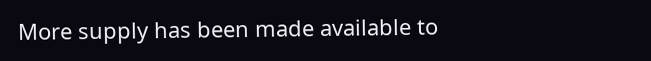More supply has been made available to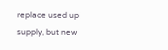replace used up supply, but new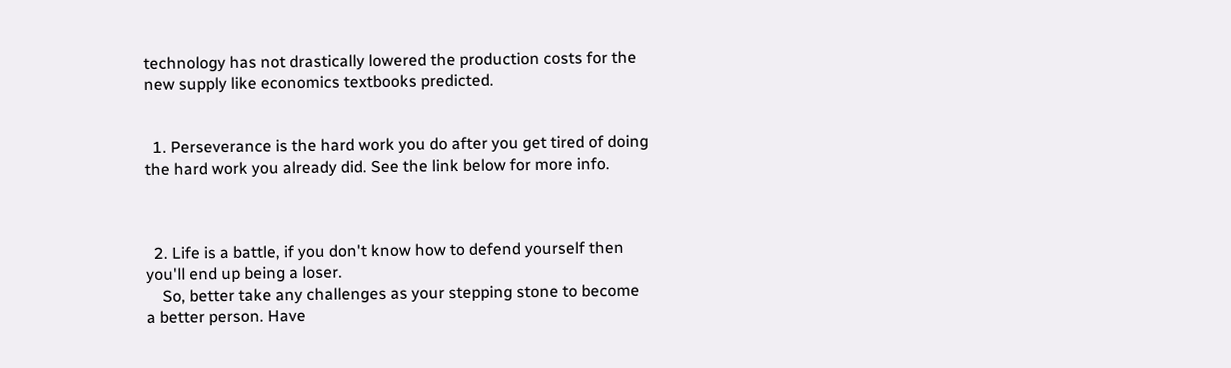technology has not drastically lowered the production costs for the new supply like economics textbooks predicted.


  1. Perseverance is the hard work you do after you get tired of doing the hard work you already did. See the link below for more info.



  2. Life is a battle, if you don't know how to defend yourself then you'll end up being a loser.
    So, better take any challenges as your stepping stone to become a better person. Have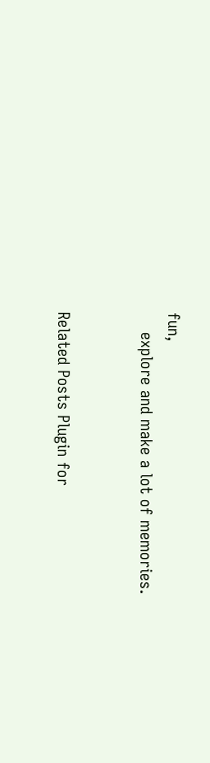fun,
    explore and make a lot of memories.


Related Posts Plugin for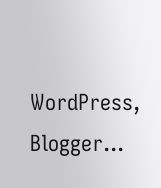WordPress, Blogger...